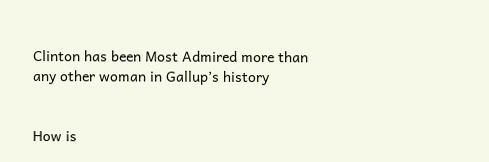Clinton has been Most Admired more than any other woman in Gallup’s history


How is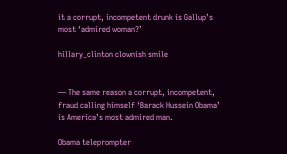it a corrupt, incompetent drunk is Gallup’s most ‘admired woman?’

hillary_clinton clownish smile


— The same reason a corrupt, incompetent, fraud calling himself ‘Barack Hussein Obama’ is America’s most admired man.

Obama teleprompter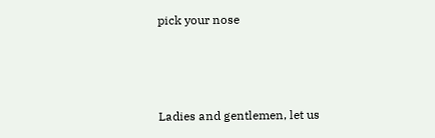pick your nose



Ladies and gentlemen, let us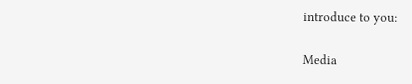introduce to you:

Media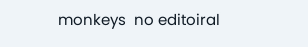monkeys  no editoiral